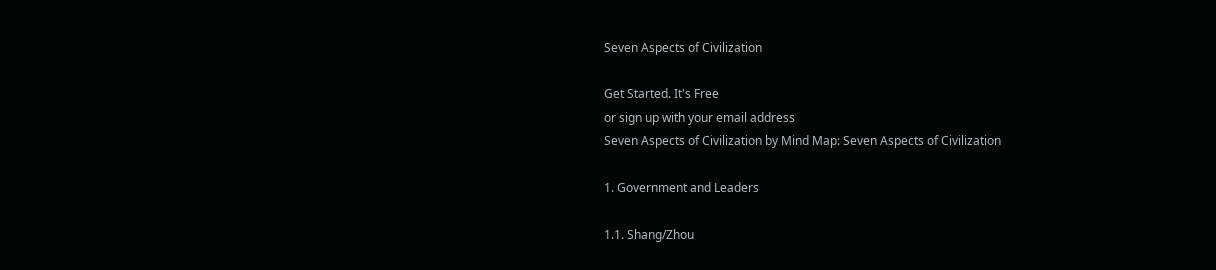Seven Aspects of Civilization

Get Started. It's Free
or sign up with your email address
Seven Aspects of Civilization by Mind Map: Seven Aspects of Civilization

1. Government and Leaders

1.1. Shang/Zhou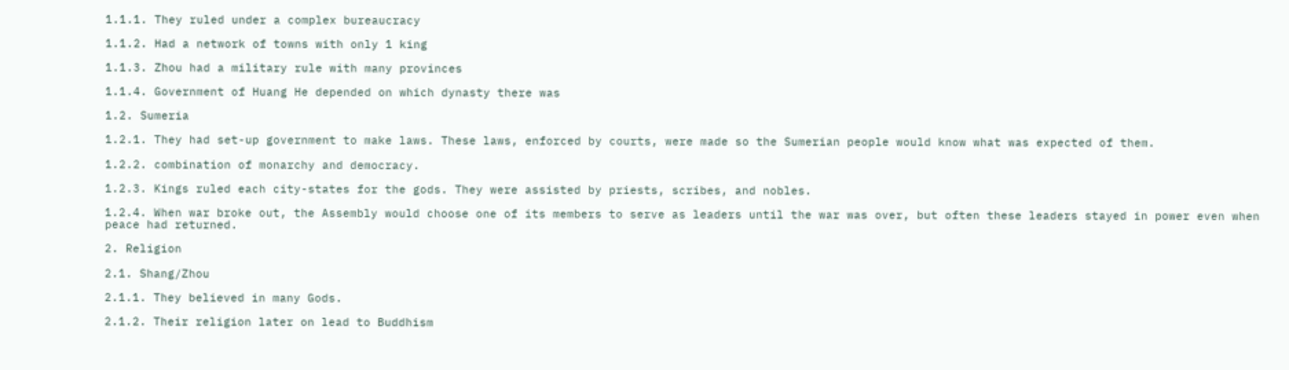1.1.1. They ruled under a complex bureaucracy

1.1.2. Had a network of towns with only 1 king

1.1.3. Zhou had a military rule with many provinces

1.1.4. Government of Huang He depended on which dynasty there was

1.2. Sumeria

1.2.1. They had set-up government to make laws. These laws, enforced by courts, were made so the Sumerian people would know what was expected of them.

1.2.2. combination of monarchy and democracy.

1.2.3. Kings ruled each city-states for the gods. They were assisted by priests, scribes, and nobles.

1.2.4. When war broke out, the Assembly would choose one of its members to serve as leaders until the war was over, but often these leaders stayed in power even when peace had returned.

2. Religion

2.1. Shang/Zhou

2.1.1. They believed in many Gods.

2.1.2. Their religion later on lead to Buddhism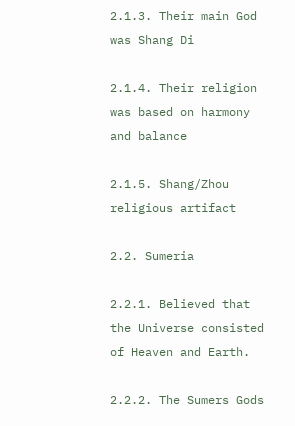2.1.3. Their main God was Shang Di

2.1.4. Their religion was based on harmony and balance

2.1.5. Shang/Zhou religious artifact

2.2. Sumeria

2.2.1. Believed that the Universe consisted of Heaven and Earth.

2.2.2. The Sumers Gods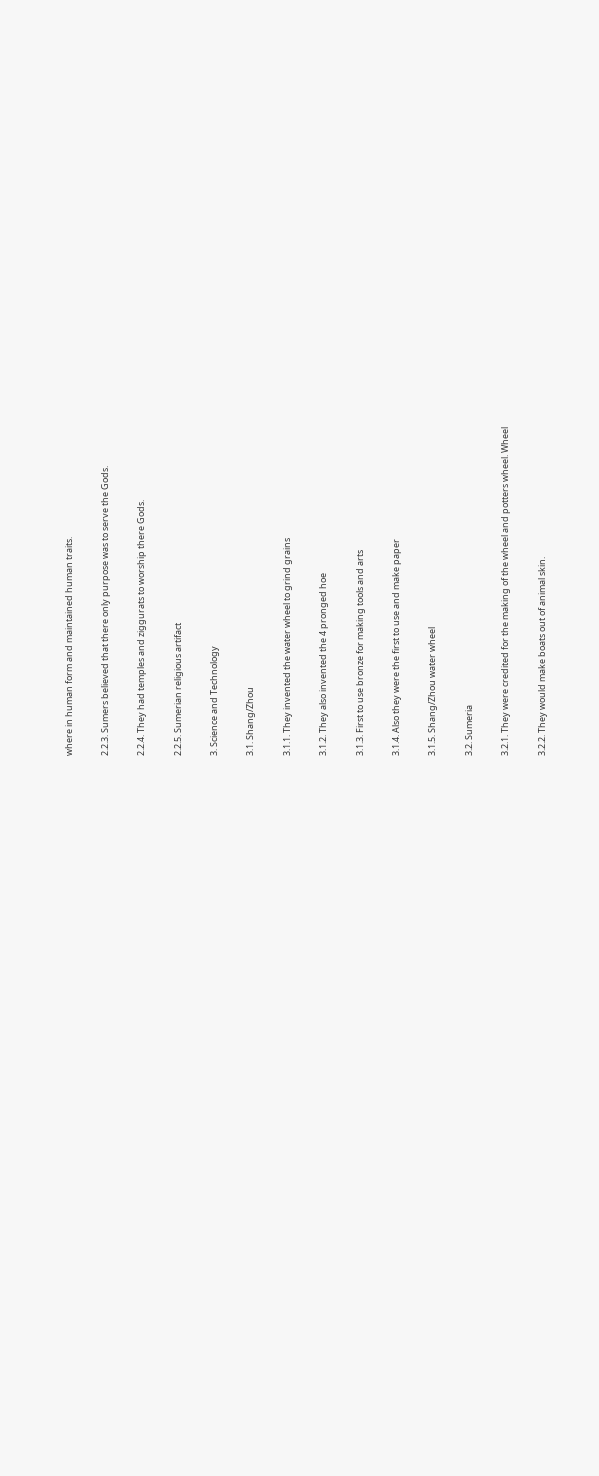where in human form and maintained human traits.

2.2.3. Sumers believed that there only purpose was to serve the Gods.

2.2.4. They had temples and ziggurats to worship there Gods.

2.2.5. Sumerian religious artifact

3. Science and Technology

3.1. Shang/Zhou

3.1.1. They invented the water wheel to grind grains

3.1.2. They also invented the 4 pronged hoe

3.1.3. First to use bronze for making tools and arts

3.1.4. Also they were the first to use and make paper

3.1.5. Shang/Zhou water wheel

3.2. Sumeria

3.2.1. They were credited for the making of the wheel and potters wheel. Wheel

3.2.2. They would make boats out of animal skin.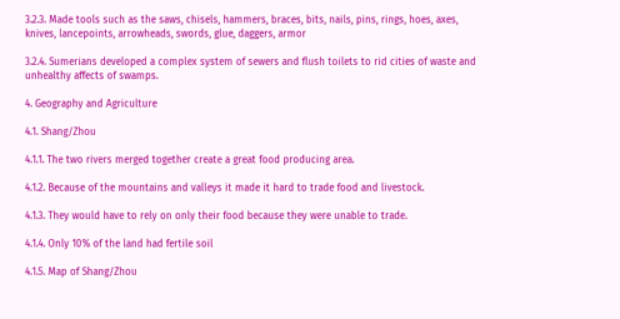3.2.3. Made tools such as the saws, chisels, hammers, braces, bits, nails, pins, rings, hoes, axes, knives, lancepoints, arrowheads, swords, glue, daggers, armor

3.2.4. Sumerians developed a complex system of sewers and flush toilets to rid cities of waste and unhealthy affects of swamps.

4. Geography and Agriculture

4.1. Shang/Zhou

4.1.1. The two rivers merged together create a great food producing area.

4.1.2. Because of the mountains and valleys it made it hard to trade food and livestock.

4.1.3. They would have to rely on only their food because they were unable to trade.

4.1.4. Only 10% of the land had fertile soil

4.1.5. Map of Shang/Zhou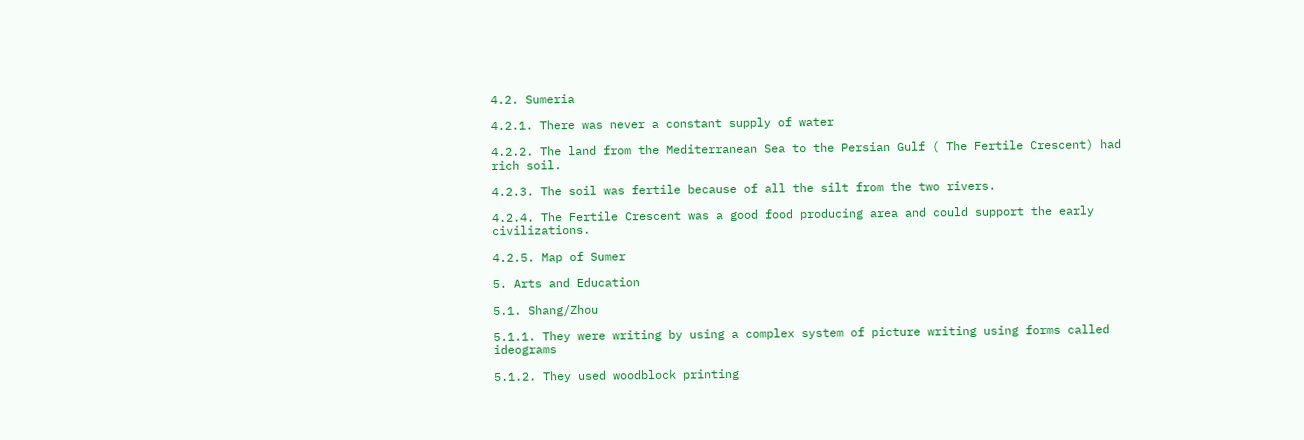4.2. Sumeria

4.2.1. There was never a constant supply of water

4.2.2. The land from the Mediterranean Sea to the Persian Gulf ( The Fertile Crescent) had rich soil.

4.2.3. The soil was fertile because of all the silt from the two rivers.

4.2.4. The Fertile Crescent was a good food producing area and could support the early civilizations.

4.2.5. Map of Sumer

5. Arts and Education

5.1. Shang/Zhou

5.1.1. They were writing by using a complex system of picture writing using forms called ideograms

5.1.2. They used woodblock printing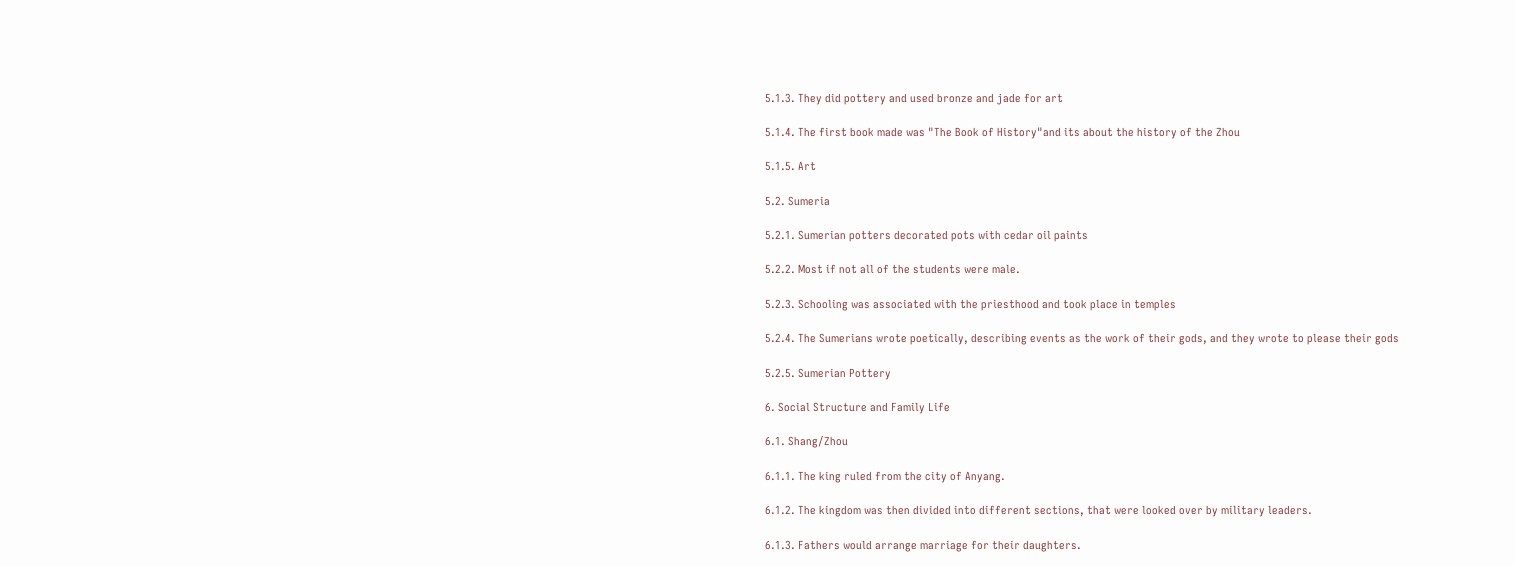5.1.3. They did pottery and used bronze and jade for art

5.1.4. The first book made was "The Book of History"and its about the history of the Zhou

5.1.5. Art

5.2. Sumeria

5.2.1. Sumerian potters decorated pots with cedar oil paints

5.2.2. Most if not all of the students were male.

5.2.3. Schooling was associated with the priesthood and took place in temples

5.2.4. The Sumerians wrote poetically, describing events as the work of their gods, and they wrote to please their gods

5.2.5. Sumerian Pottery

6. Social Structure and Family Life

6.1. Shang/Zhou

6.1.1. The king ruled from the city of Anyang.

6.1.2. The kingdom was then divided into different sections, that were looked over by military leaders.

6.1.3. Fathers would arrange marriage for their daughters.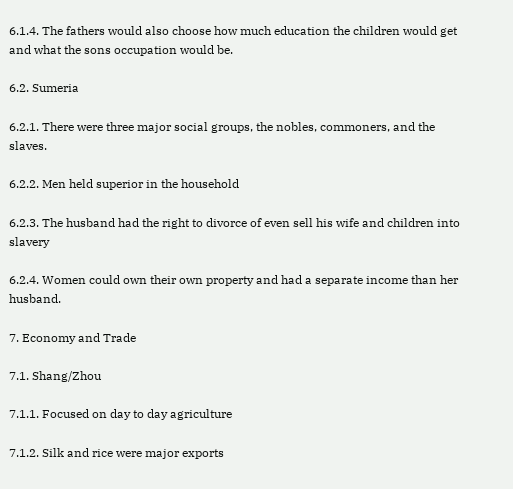6.1.4. The fathers would also choose how much education the children would get and what the sons occupation would be.

6.2. Sumeria

6.2.1. There were three major social groups, the nobles, commoners, and the slaves.

6.2.2. Men held superior in the household

6.2.3. The husband had the right to divorce of even sell his wife and children into slavery

6.2.4. Women could own their own property and had a separate income than her husband.

7. Economy and Trade

7.1. Shang/Zhou

7.1.1. Focused on day to day agriculture

7.1.2. Silk and rice were major exports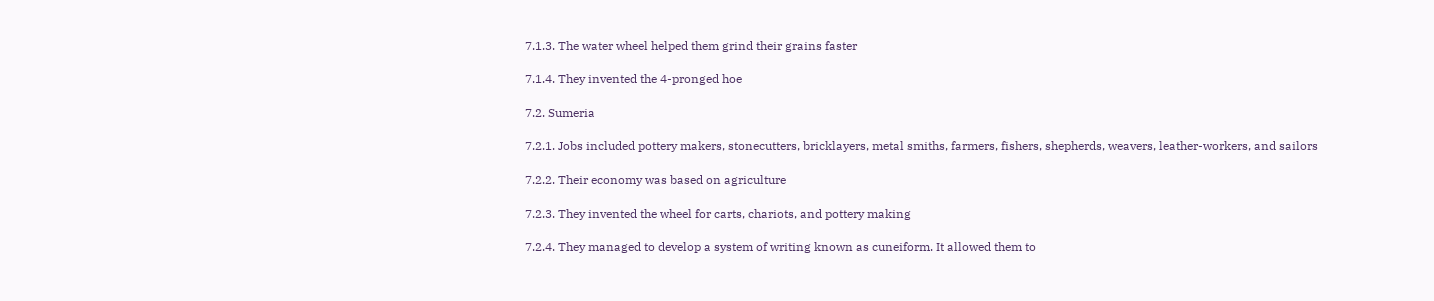7.1.3. The water wheel helped them grind their grains faster

7.1.4. They invented the 4-pronged hoe

7.2. Sumeria

7.2.1. Jobs included pottery makers, stonecutters, bricklayers, metal smiths, farmers, fishers, shepherds, weavers, leather-workers, and sailors

7.2.2. Their economy was based on agriculture

7.2.3. They invented the wheel for carts, chariots, and pottery making

7.2.4. They managed to develop a system of writing known as cuneiform. It allowed them to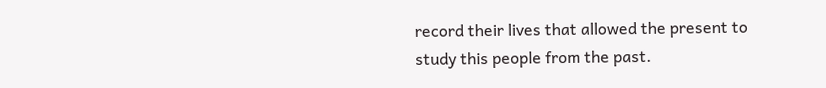record their lives that allowed the present to study this people from the past.